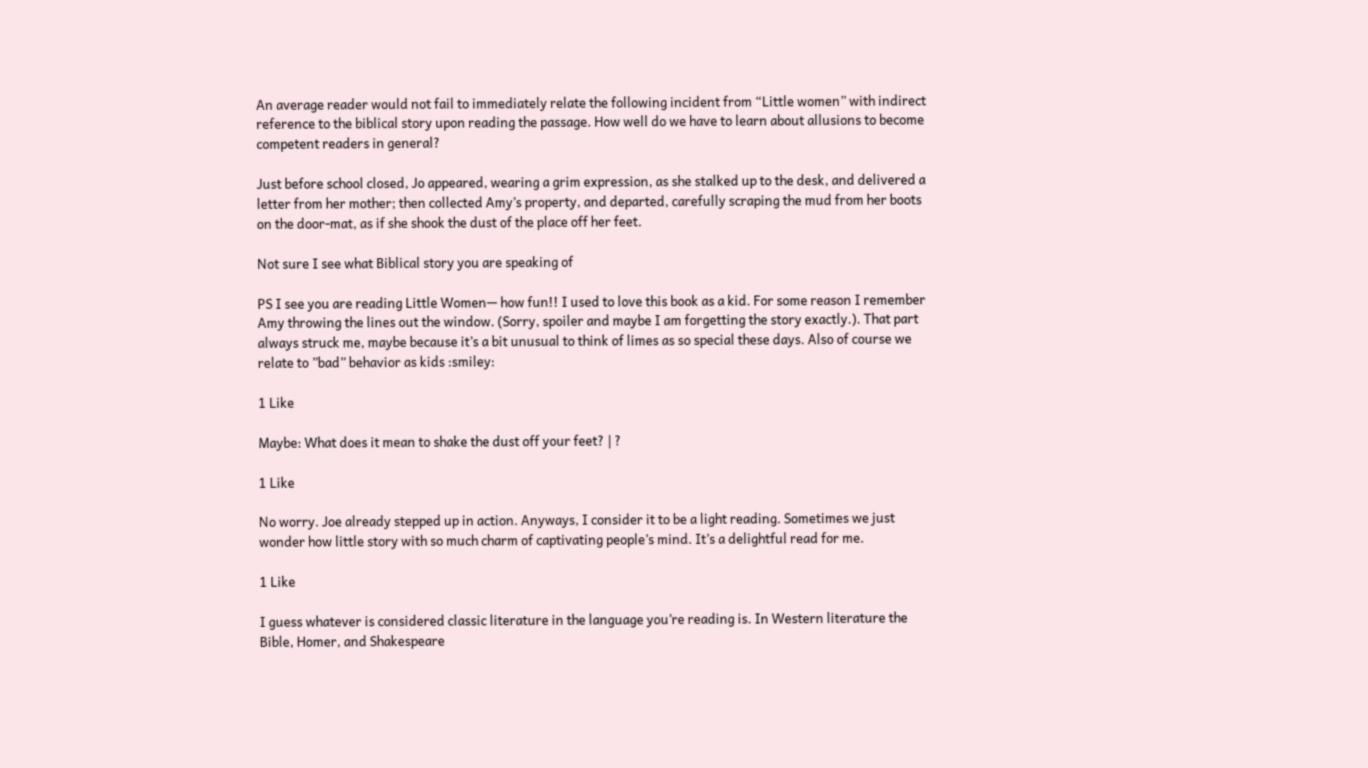An average reader would not fail to immediately relate the following incident from “Little women” with indirect reference to the biblical story upon reading the passage. How well do we have to learn about allusions to become competent readers in general?

Just before school closed, Jo appeared, wearing a grim expression, as she stalked up to the desk, and delivered a letter from her mother; then collected Amy’s property, and departed, carefully scraping the mud from her boots on the door-mat, as if she shook the dust of the place off her feet.

Not sure I see what Biblical story you are speaking of

PS I see you are reading Little Women— how fun!! I used to love this book as a kid. For some reason I remember Amy throwing the lines out the window. (Sorry, spoiler and maybe I am forgetting the story exactly.). That part always struck me, maybe because it’s a bit unusual to think of limes as so special these days. Also of course we relate to ”bad” behavior as kids :smiley:

1 Like

Maybe: What does it mean to shake the dust off your feet? | ?

1 Like

No worry. Joe already stepped up in action. Anyways, I consider it to be a light reading. Sometimes we just wonder how little story with so much charm of captivating people’s mind. It’s a delightful read for me.

1 Like

I guess whatever is considered classic literature in the language you’re reading is. In Western literature the Bible, Homer, and Shakespeare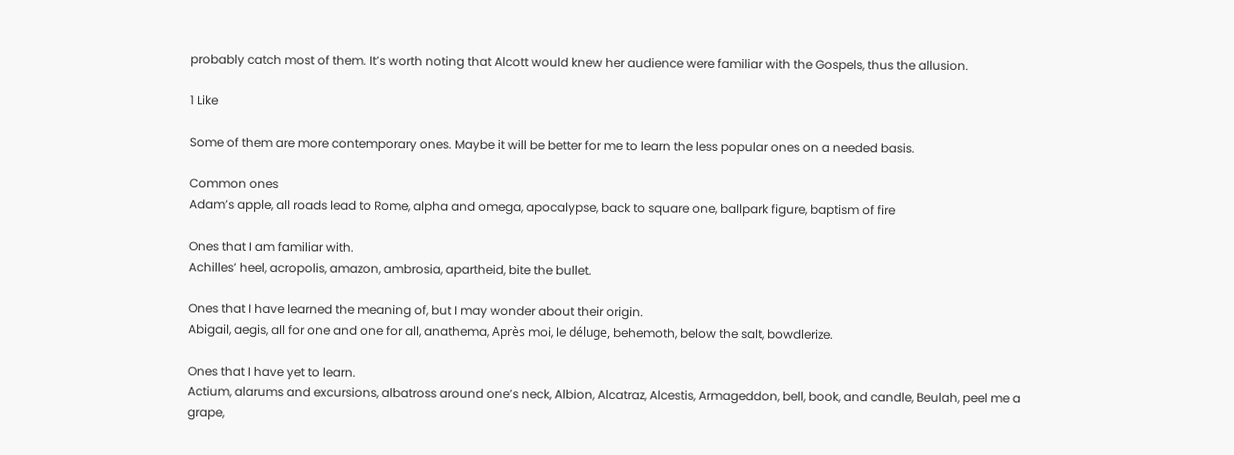probably catch most of them. It’s worth noting that Alcott would knew her audience were familiar with the Gospels, thus the allusion.

1 Like

Some of them are more contemporary ones. Maybe it will be better for me to learn the less popular ones on a needed basis.

Common ones
Adam’s apple, all roads lead to Rome, alpha and omega, apocalypse, back to square one, ballpark figure, baptism of fire

Ones that I am familiar with.
Achilles’ heel, acropolis, amazon, ambrosia, apartheid, bite the bullet.

Ones that I have learned the meaning of, but I may wonder about their origin.
Abigail, aegis, all for one and one for all, anathema, Après moi, le déluge, behemoth, below the salt, bowdlerize.

Ones that I have yet to learn.
Actium, alarums and excursions, albatross around one’s neck, Albion, Alcatraz, Alcestis, Armageddon, bell, book, and candle, Beulah, peel me a grape,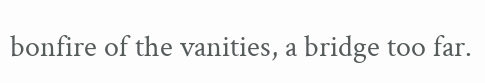bonfire of the vanities, a bridge too far.